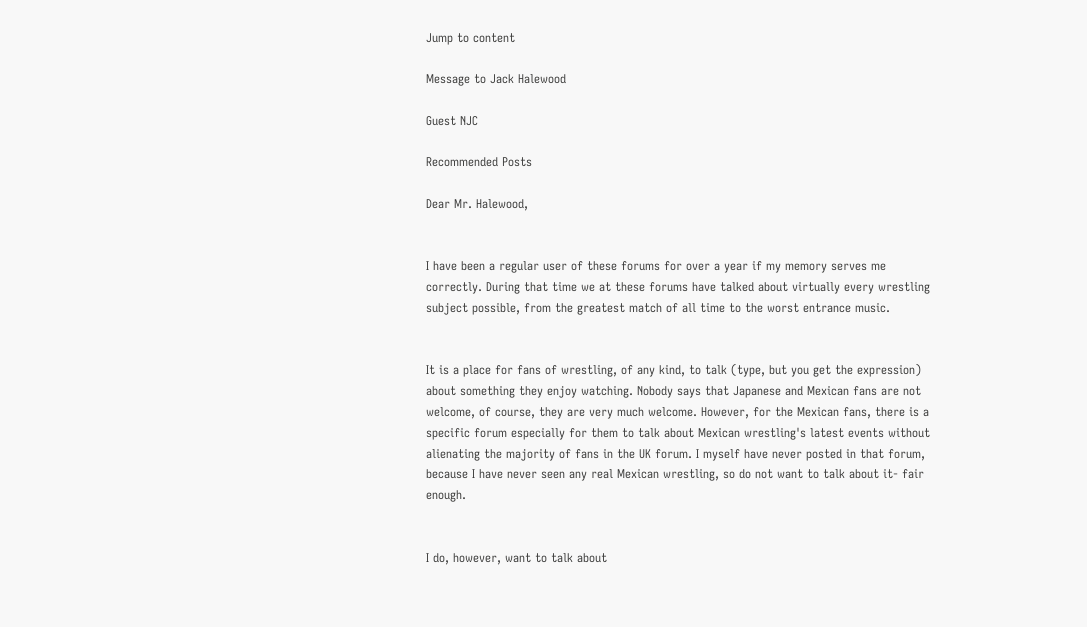Jump to content

Message to Jack Halewood

Guest NJC

Recommended Posts

Dear Mr. Halewood,


I have been a regular user of these forums for over a year if my memory serves me correctly. During that time we at these forums have talked about virtually every wrestling subject possible, from the greatest match of all time to the worst entrance music.


It is a place for fans of wrestling, of any kind, to talk (type, but you get the expression) about something they enjoy watching. Nobody says that Japanese and Mexican fans are not welcome, of course, they are very much welcome. However, for the Mexican fans, there is a specific forum especially for them to talk about Mexican wrestling's latest events without alienating the majority of fans in the UK forum. I myself have never posted in that forum, because I have never seen any real Mexican wrestling, so do not want to talk about it- fair enough.


I do, however, want to talk about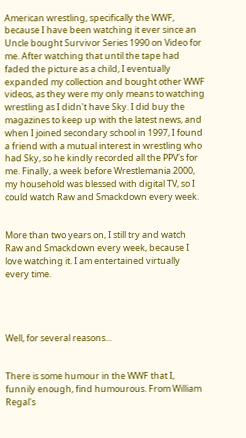American wrestling, specifically the WWF, because I have been watching it ever since an Uncle bought Survivor Series 1990 on Video for me. After watching that until the tape had faded the picture as a child, I eventually expanded my collection and bought other WWF videos, as they were my only means to watching wrestling as I didn't have Sky. I did buy the magazines to keep up with the latest news, and when I joined secondary school in 1997, I found a friend with a mutual interest in wrestling who had Sky, so he kindly recorded all the PPV's for me. Finally, a week before Wrestlemania 2000, my household was blessed with digital TV, so I could watch Raw and Smackdown every week.


More than two years on, I still try and watch Raw and Smackdown every week, because I love watching it. I am entertained virtually every time.




Well, for several reasons...


There is some humour in the WWF that I, funnily enough, find humourous. From William Regal's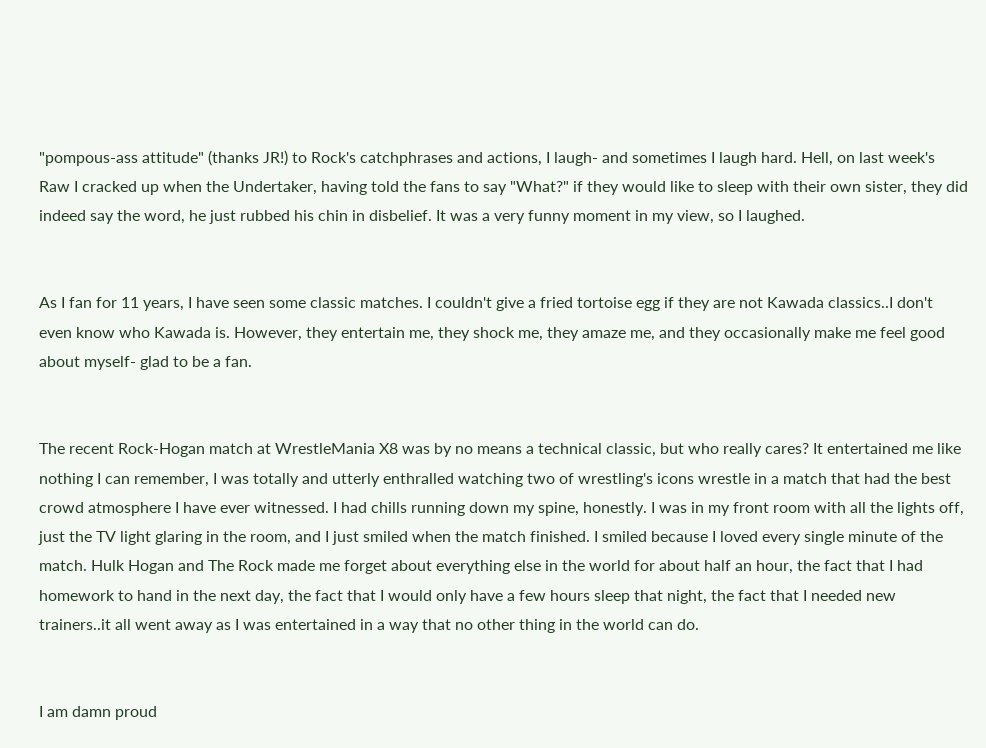"pompous-ass attitude" (thanks JR!) to Rock's catchphrases and actions, I laugh- and sometimes I laugh hard. Hell, on last week's Raw I cracked up when the Undertaker, having told the fans to say "What?" if they would like to sleep with their own sister, they did indeed say the word, he just rubbed his chin in disbelief. It was a very funny moment in my view, so I laughed.


As I fan for 11 years, I have seen some classic matches. I couldn't give a fried tortoise egg if they are not Kawada classics..I don't even know who Kawada is. However, they entertain me, they shock me, they amaze me, and they occasionally make me feel good about myself- glad to be a fan.


The recent Rock-Hogan match at WrestleMania X8 was by no means a technical classic, but who really cares? It entertained me like nothing I can remember, I was totally and utterly enthralled watching two of wrestling's icons wrestle in a match that had the best crowd atmosphere I have ever witnessed. I had chills running down my spine, honestly. I was in my front room with all the lights off, just the TV light glaring in the room, and I just smiled when the match finished. I smiled because I loved every single minute of the match. Hulk Hogan and The Rock made me forget about everything else in the world for about half an hour, the fact that I had homework to hand in the next day, the fact that I would only have a few hours sleep that night, the fact that I needed new trainers..it all went away as I was entertained in a way that no other thing in the world can do.


I am damn proud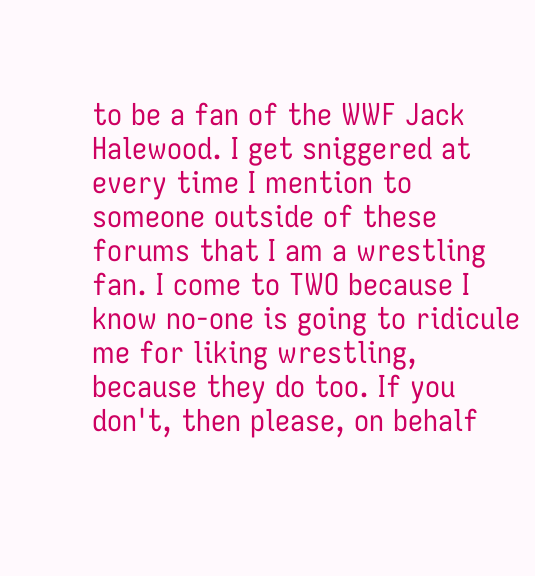to be a fan of the WWF Jack Halewood. I get sniggered at every time I mention to someone outside of these forums that I am a wrestling fan. I come to TWO because I know no-one is going to ridicule me for liking wrestling, because they do too. If you don't, then please, on behalf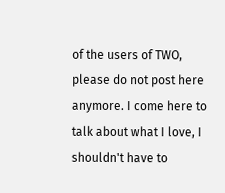of the users of TWO, please do not post here anymore. I come here to talk about what I love, I shouldn't have to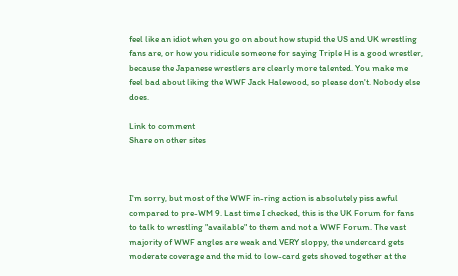feel like an idiot when you go on about how stupid the US and UK wrestling fans are, or how you ridicule someone for saying Triple H is a good wrestler, because the Japanese wrestlers are clearly more talented. You make me feel bad about liking the WWF Jack Halewood, so please don't. Nobody else does.

Link to comment
Share on other sites



I'm sorry, but most of the WWF in-ring action is absolutely piss awful compared to pre-WM 9. Last time I checked, this is the UK Forum for fans to talk to wrestling "available" to them and not a WWF Forum. The vast majority of WWF angles are weak and VERY sloppy, the undercard gets moderate coverage and the mid to low-card gets shoved together at the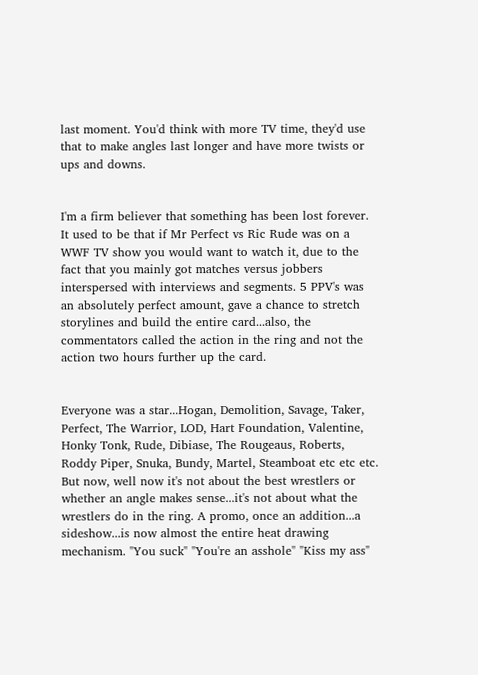last moment. You'd think with more TV time, they'd use that to make angles last longer and have more twists or ups and downs.


I'm a firm believer that something has been lost forever. It used to be that if Mr Perfect vs Ric Rude was on a WWF TV show you would want to watch it, due to the fact that you mainly got matches versus jobbers interspersed with interviews and segments. 5 PPV's was an absolutely perfect amount, gave a chance to stretch storylines and build the entire card...also, the commentators called the action in the ring and not the action two hours further up the card.


Everyone was a star...Hogan, Demolition, Savage, Taker, Perfect, The Warrior, LOD, Hart Foundation, Valentine, Honky Tonk, Rude, Dibiase, The Rougeaus, Roberts, Roddy Piper, Snuka, Bundy, Martel, Steamboat etc etc etc. But now, well now it's not about the best wrestlers or whether an angle makes sense...it's not about what the wrestlers do in the ring. A promo, once an addition...a sideshow...is now almost the entire heat drawing mechanism. "You suck" "You're an asshole" "Kiss my ass"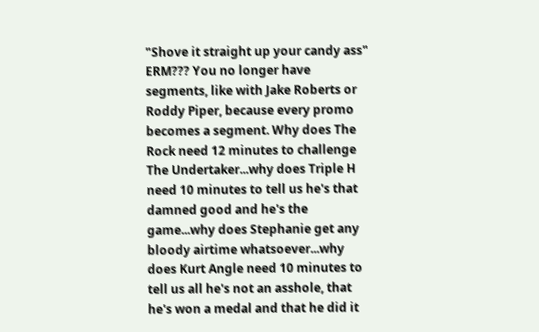"Shove it straight up your candy ass" ERM??? You no longer have segments, like with Jake Roberts or Roddy Piper, because every promo becomes a segment. Why does The Rock need 12 minutes to challenge The Undertaker...why does Triple H need 10 minutes to tell us he's that damned good and he's the game...why does Stephanie get any bloody airtime whatsoever...why does Kurt Angle need 10 minutes to tell us all he's not an asshole, that he's won a medal and that he did it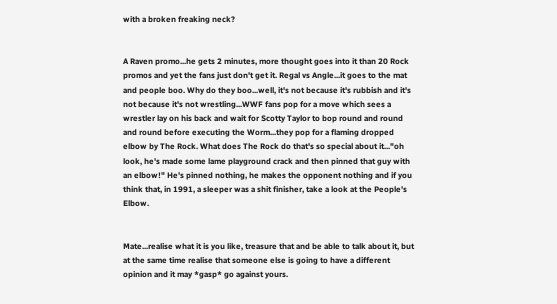with a broken freaking neck?


A Raven promo...he gets 2 minutes, more thought goes into it than 20 Rock promos and yet the fans just don't get it. Regal vs Angle...it goes to the mat and people boo. Why do they boo...well, it's not because it's rubbish and it's not because it's not wrestling...WWF fans pop for a move which sees a wrestler lay on his back and wait for Scotty Taylor to bop round and round and round before executing the Worm...they pop for a flaming dropped elbow by The Rock. What does The Rock do that's so special about it..."oh look, he's made some lame playground crack and then pinned that guy with an elbow!" He's pinned nothing, he makes the opponent nothing and if you think that, in 1991, a sleeper was a shit finisher, take a look at the People's Elbow.


Mate...realise what it is you like, treasure that and be able to talk about it, but at the same time realise that someone else is going to have a different opinion and it may *gasp* go against yours.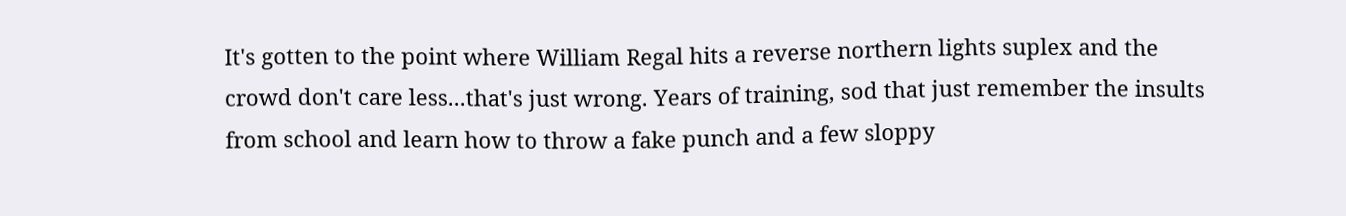It's gotten to the point where William Regal hits a reverse northern lights suplex and the crowd don't care less...that's just wrong. Years of training, sod that just remember the insults from school and learn how to throw a fake punch and a few sloppy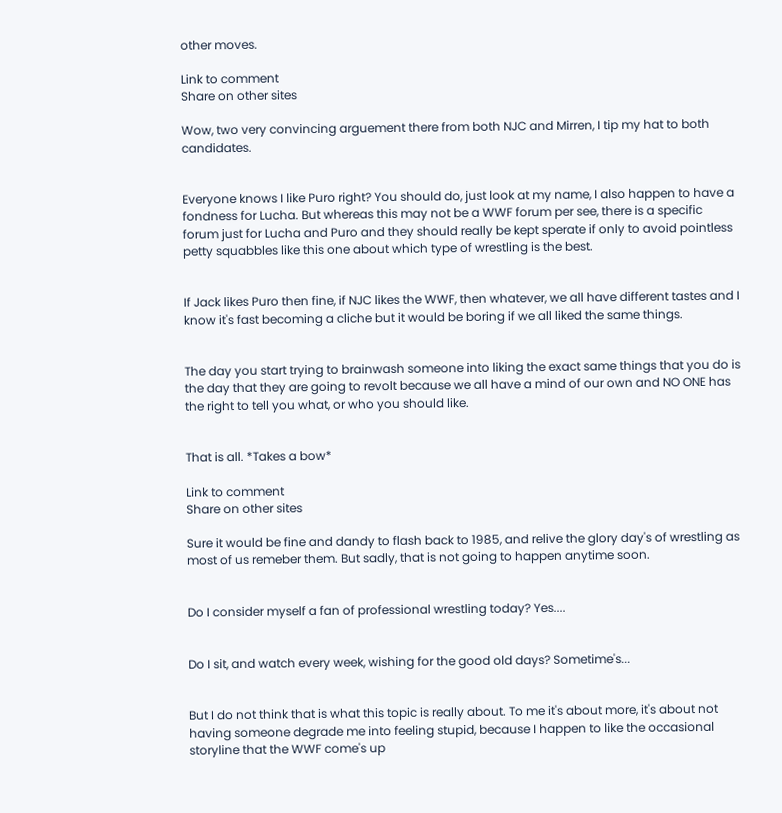other moves.

Link to comment
Share on other sites

Wow, two very convincing arguement there from both NJC and Mirren, I tip my hat to both candidates.


Everyone knows I like Puro right? You should do, just look at my name, I also happen to have a fondness for Lucha. But whereas this may not be a WWF forum per see, there is a specific forum just for Lucha and Puro and they should really be kept sperate if only to avoid pointless petty squabbles like this one about which type of wrestling is the best.


If Jack likes Puro then fine, if NJC likes the WWF, then whatever, we all have different tastes and I know it's fast becoming a cliche but it would be boring if we all liked the same things.


The day you start trying to brainwash someone into liking the exact same things that you do is the day that they are going to revolt because we all have a mind of our own and NO ONE has the right to tell you what, or who you should like.


That is all. *Takes a bow*

Link to comment
Share on other sites

Sure it would be fine and dandy to flash back to 1985, and relive the glory day's of wrestling as most of us remeber them. But sadly, that is not going to happen anytime soon.


Do I consider myself a fan of professional wrestling today? Yes....


Do I sit, and watch every week, wishing for the good old days? Sometime's...


But I do not think that is what this topic is really about. To me it's about more, it's about not having someone degrade me into feeling stupid, because I happen to like the occasional storyline that the WWF come's up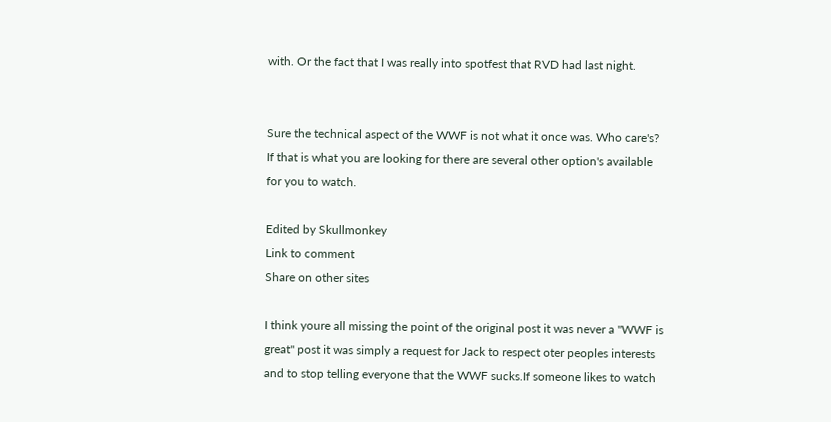with. Or the fact that I was really into spotfest that RVD had last night.


Sure the technical aspect of the WWF is not what it once was. Who care's? If that is what you are looking for there are several other option's available for you to watch.

Edited by Skullmonkey
Link to comment
Share on other sites

I think youre all missing the point of the original post it was never a "WWF is great" post it was simply a request for Jack to respect oter peoples interests and to stop telling everyone that the WWF sucks.If someone likes to watch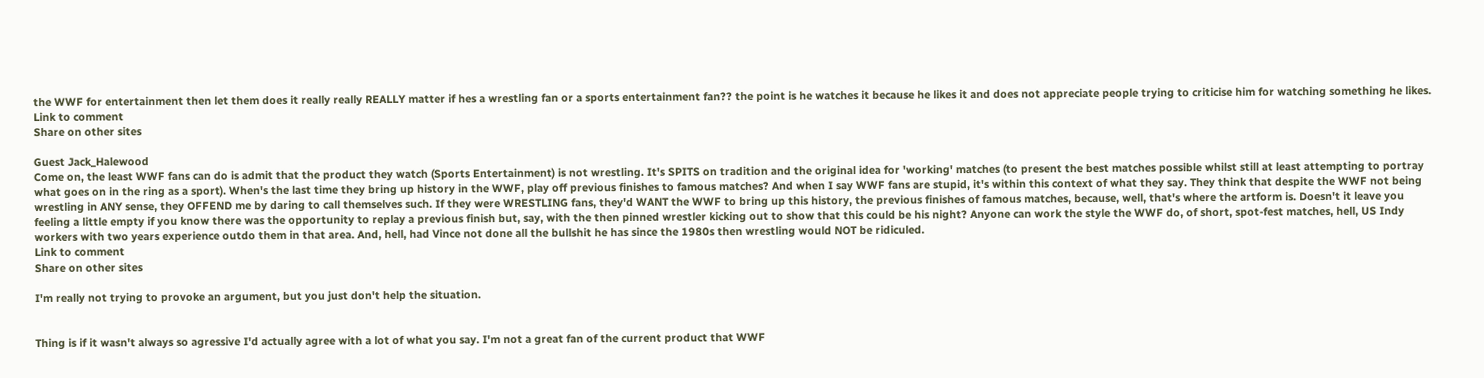the WWF for entertainment then let them does it really really REALLY matter if hes a wrestling fan or a sports entertainment fan?? the point is he watches it because he likes it and does not appreciate people trying to criticise him for watching something he likes.
Link to comment
Share on other sites

Guest Jack_Halewood
Come on, the least WWF fans can do is admit that the product they watch (Sports Entertainment) is not wrestling. It's SPITS on tradition and the original idea for 'working' matches (to present the best matches possible whilst still at least attempting to portray what goes on in the ring as a sport). When's the last time they bring up history in the WWF, play off previous finishes to famous matches? And when I say WWF fans are stupid, it's within this context of what they say. They think that despite the WWF not being wrestling in ANY sense, they OFFEND me by daring to call themselves such. If they were WRESTLING fans, they'd WANT the WWF to bring up this history, the previous finishes of famous matches, because, well, that's where the artform is. Doesn't it leave you feeling a little empty if you know there was the opportunity to replay a previous finish but, say, with the then pinned wrestler kicking out to show that this could be his night? Anyone can work the style the WWF do, of short, spot-fest matches, hell, US Indy workers with two years experience outdo them in that area. And, hell, had Vince not done all the bullshit he has since the 1980s then wrestling would NOT be ridiculed.
Link to comment
Share on other sites

I'm really not trying to provoke an argument, but you just don't help the situation.


Thing is if it wasn't always so agressive I'd actually agree with a lot of what you say. I'm not a great fan of the current product that WWF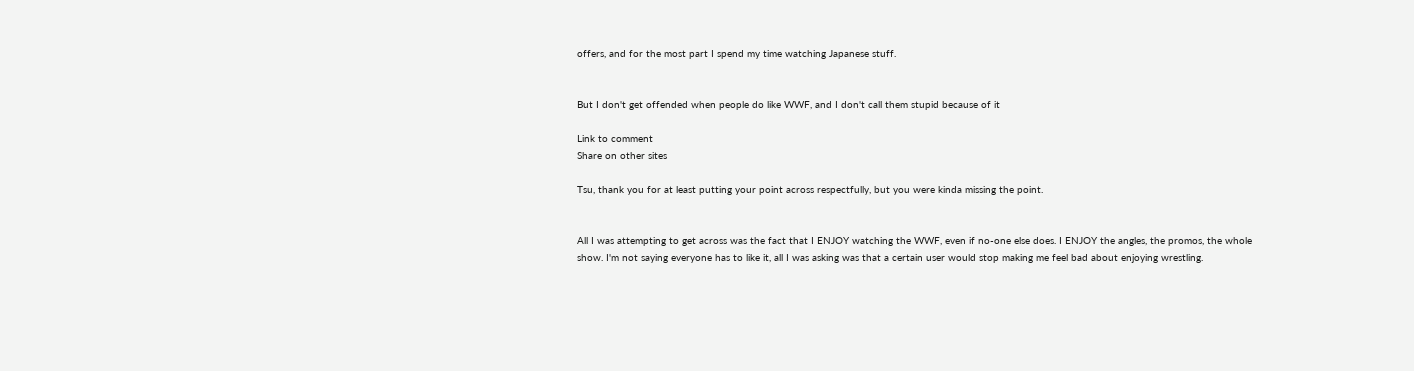offers, and for the most part I spend my time watching Japanese stuff.


But I don't get offended when people do like WWF, and I don't call them stupid because of it

Link to comment
Share on other sites

Tsu, thank you for at least putting your point across respectfully, but you were kinda missing the point.


All I was attempting to get across was the fact that I ENJOY watching the WWF, even if no-one else does. I ENJOY the angles, the promos, the whole show. I'm not saying everyone has to like it, all I was asking was that a certain user would stop making me feel bad about enjoying wrestling.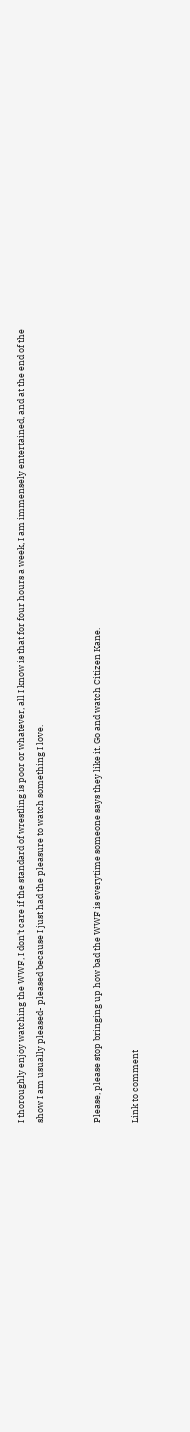I thoroughly enjoy watching the WWF, I don't care if the standard of wrestling is poor or whatever, all I know is that for four hours a week, I am immensely entertained, and at the end of the show I am usually pleased- pleased because I just had the pleasure to watch something I love.


Please, please stop bringing up how bad the WWF is everytime someone says they like it. Go and watch Citizen Kane.

Link to comment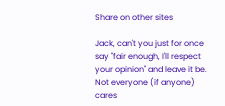Share on other sites

Jack, can't you just for once say "fair enough, I'll respect your opinion" and leave it be. Not everyone (if anyone) cares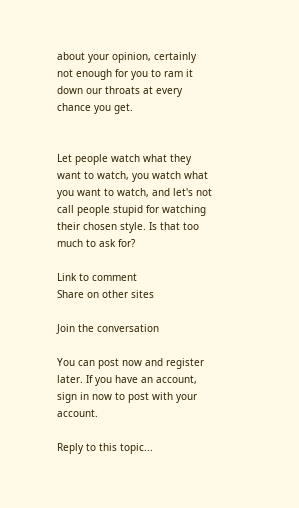about your opinion, certainly not enough for you to ram it down our throats at every chance you get.


Let people watch what they want to watch, you watch what you want to watch, and let's not call people stupid for watching their chosen style. Is that too much to ask for?

Link to comment
Share on other sites

Join the conversation

You can post now and register later. If you have an account, sign in now to post with your account.

Reply to this topic...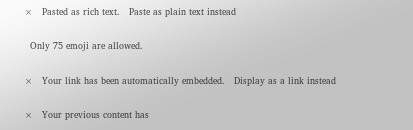×   Pasted as rich text.   Paste as plain text instead

  Only 75 emoji are allowed.

×   Your link has been automatically embedded.   Display as a link instead

×   Your previous content has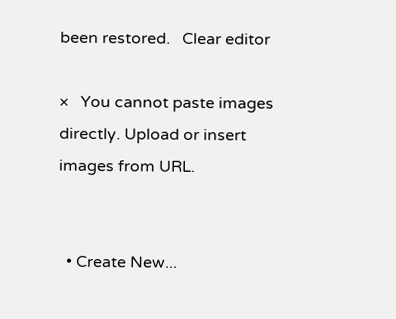been restored.   Clear editor

×   You cannot paste images directly. Upload or insert images from URL.


  • Create New...